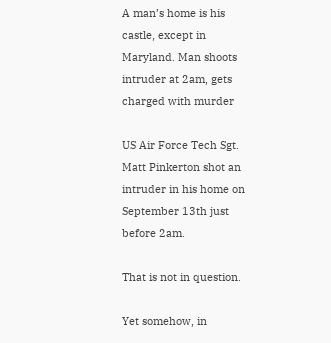A man’s home is his castle, except in Maryland. Man shoots intruder at 2am, gets charged with murder

US Air Force Tech Sgt. Matt Pinkerton shot an intruder in his home on September 13th just before 2am.

That is not in question.

Yet somehow, in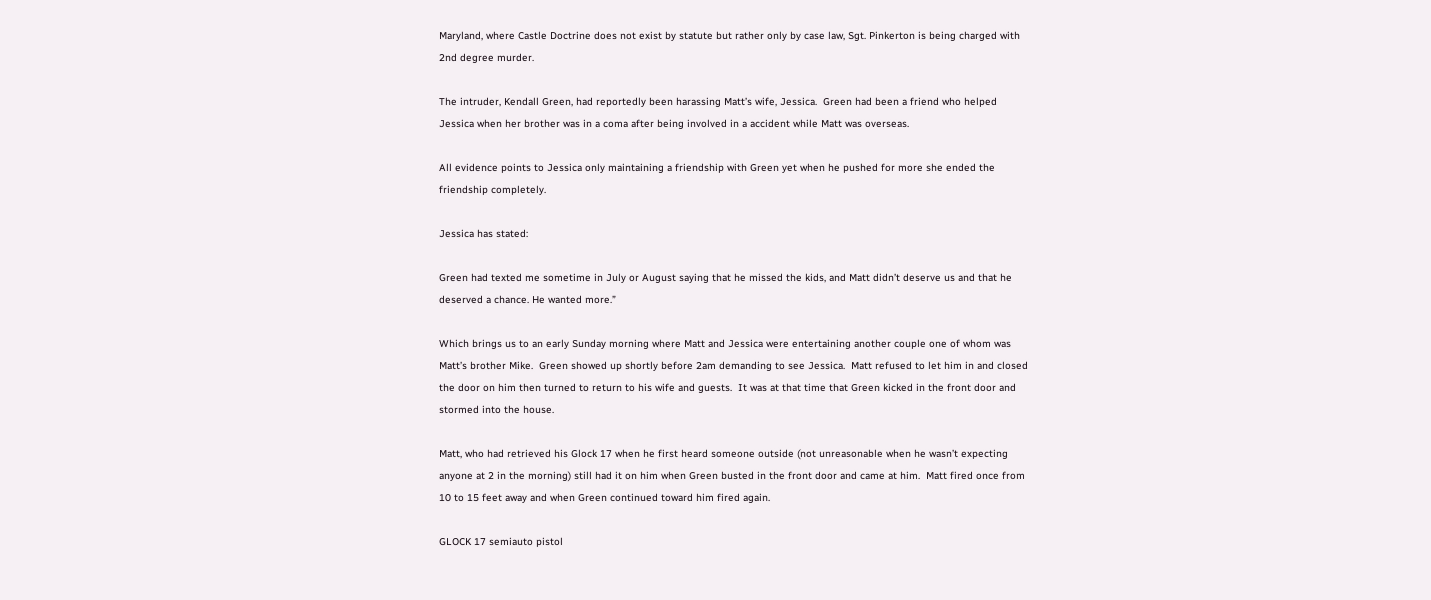Maryland, where Castle Doctrine does not exist by statute but rather only by case law, Sgt. Pinkerton is being charged with 2nd degree murder.

The intruder, Kendall Green, had reportedly been harassing Matt’s wife, Jessica.  Green had been a friend who helped Jessica when her brother was in a coma after being involved in a accident while Matt was overseas.

All evidence points to Jessica only maintaining a friendship with Green yet when he pushed for more she ended the friendship completely.

Jessica has stated:

Green had texted me sometime in July or August saying that he missed the kids, and Matt didn’t deserve us and that he deserved a chance. He wanted more.”

Which brings us to an early Sunday morning where Matt and Jessica were entertaining another couple one of whom was Matt’s brother Mike.  Green showed up shortly before 2am demanding to see Jessica.  Matt refused to let him in and closed the door on him then turned to return to his wife and guests.  It was at that time that Green kicked in the front door and stormed into the house.

Matt, who had retrieved his Glock 17 when he first heard someone outside (not unreasonable when he wasn’t expecting anyone at 2 in the morning) still had it on him when Green busted in the front door and came at him.  Matt fired once from 10 to 15 feet away and when Green continued toward him fired again.

GLOCK 17 semiauto pistol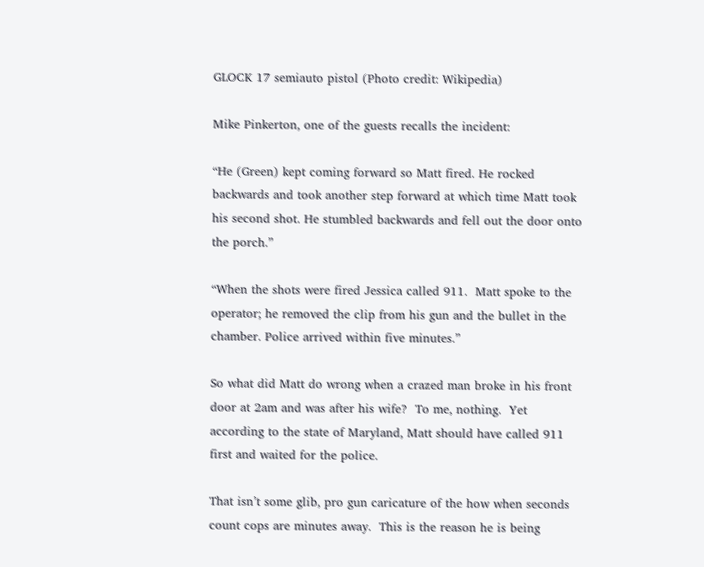GLOCK 17 semiauto pistol (Photo credit: Wikipedia)

Mike Pinkerton, one of the guests recalls the incident:

“He (Green) kept coming forward so Matt fired. He rocked backwards and took another step forward at which time Matt took his second shot. He stumbled backwards and fell out the door onto the porch.”

“When the shots were fired Jessica called 911.  Matt spoke to the operator; he removed the clip from his gun and the bullet in the chamber. Police arrived within five minutes.”

So what did Matt do wrong when a crazed man broke in his front door at 2am and was after his wife?  To me, nothing.  Yet according to the state of Maryland, Matt should have called 911 first and waited for the police.

That isn’t some glib, pro gun caricature of the how when seconds count cops are minutes away.  This is the reason he is being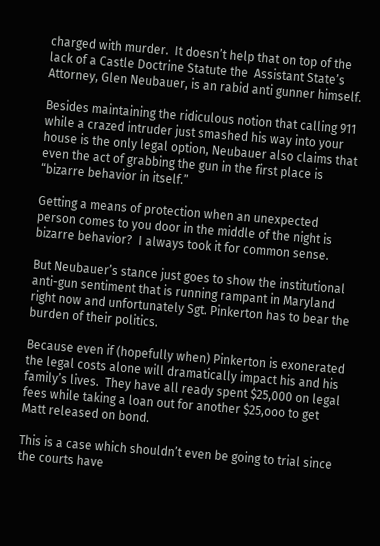charged with murder.  It doesn’t help that on top of the lack of a Castle Doctrine Statute the  Assistant State’s Attorney, Glen Neubauer, is an rabid anti gunner himself.

Besides maintaining the ridiculous notion that calling 911 while a crazed intruder just smashed his way into your house is the only legal option, Neubauer also claims that  even the act of grabbing the gun in the first place is “bizarre behavior in itself.”

Getting a means of protection when an unexpected person comes to you door in the middle of the night is bizarre behavior?  I always took it for common sense.

But Neubauer’s stance just goes to show the institutional anti-gun sentiment that is running rampant in Maryland right now and unfortunately Sgt. Pinkerton has to bear the burden of their politics.

Because even if (hopefully when) Pinkerton is exonerated the legal costs alone will dramatically impact his and his family’s lives.  They have all ready spent $25,000 on legal fees while taking a loan out for another $25,ooo to get Matt released on bond.

This is a case which shouldn’t even be going to trial since the courts have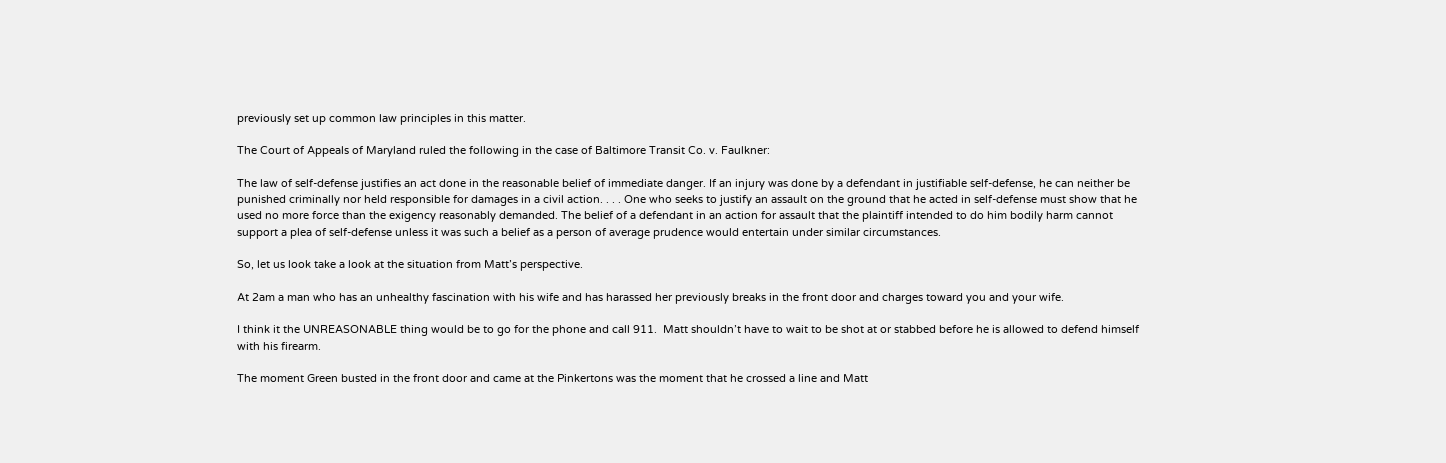previously set up common law principles in this matter.

The Court of Appeals of Maryland ruled the following in the case of Baltimore Transit Co. v. Faulkner:

The law of self-defense justifies an act done in the reasonable belief of immediate danger. If an injury was done by a defendant in justifiable self-defense, he can neither be punished criminally nor held responsible for damages in a civil action. . . . One who seeks to justify an assault on the ground that he acted in self-defense must show that he used no more force than the exigency reasonably demanded. The belief of a defendant in an action for assault that the plaintiff intended to do him bodily harm cannot support a plea of self-defense unless it was such a belief as a person of average prudence would entertain under similar circumstances.

So, let us look take a look at the situation from Matt’s perspective.

At 2am a man who has an unhealthy fascination with his wife and has harassed her previously breaks in the front door and charges toward you and your wife.

I think it the UNREASONABLE thing would be to go for the phone and call 911.  Matt shouldn’t have to wait to be shot at or stabbed before he is allowed to defend himself with his firearm.

The moment Green busted in the front door and came at the Pinkertons was the moment that he crossed a line and Matt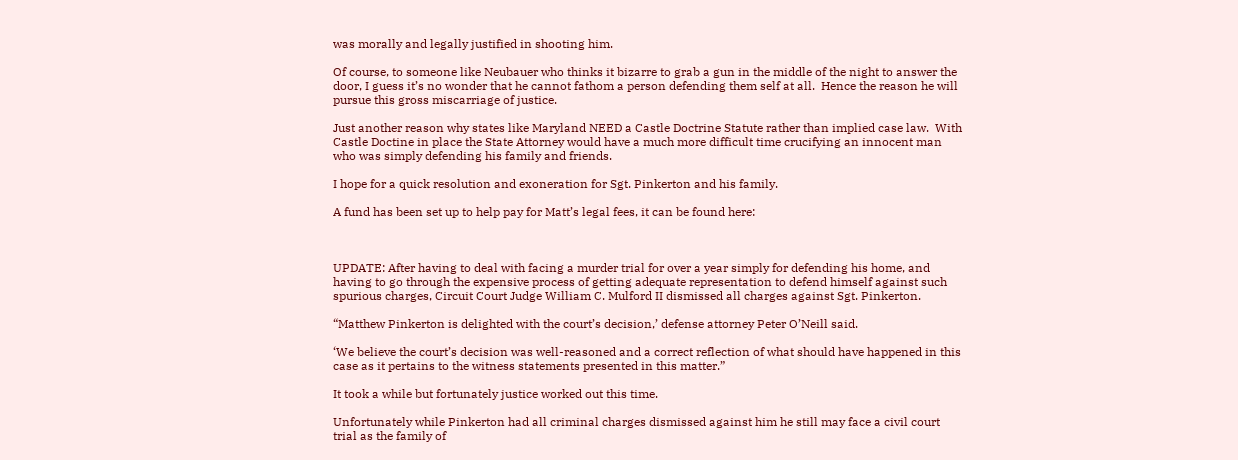was morally and legally justified in shooting him.

Of course, to someone like Neubauer who thinks it bizarre to grab a gun in the middle of the night to answer the door, I guess it’s no wonder that he cannot fathom a person defending them self at all.  Hence the reason he will pursue this gross miscarriage of justice.

Just another reason why states like Maryland NEED a Castle Doctrine Statute rather than implied case law.  With Castle Doctine in place the State Attorney would have a much more difficult time crucifying an innocent man who was simply defending his family and friends.

I hope for a quick resolution and exoneration for Sgt. Pinkerton and his family.

A fund has been set up to help pay for Matt’s legal fees, it can be found here:



UPDATE: After having to deal with facing a murder trial for over a year simply for defending his home, and having to go through the expensive process of getting adequate representation to defend himself against such spurious charges, Circuit Court Judge William C. Mulford II dismissed all charges against Sgt. Pinkerton.

“Matthew Pinkerton is delighted with the court’s decision,’ defense attorney Peter O’Neill said.

‘We believe the court’s decision was well-reasoned and a correct reflection of what should have happened in this case as it pertains to the witness statements presented in this matter.”

It took a while but fortunately justice worked out this time.

Unfortunately while Pinkerton had all criminal charges dismissed against him he still may face a civil court trial as the family of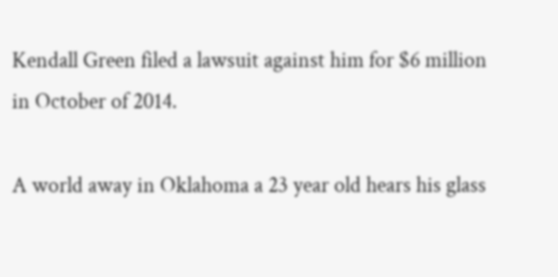Kendall Green filed a lawsuit against him for $6 million in October of 2014.

A world away in Oklahoma a 23 year old hears his glass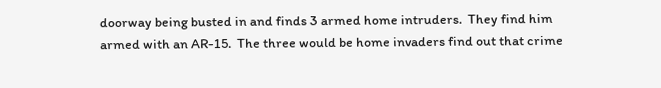doorway being busted in and finds 3 armed home intruders.  They find him armed with an AR-15.  The three would be home invaders find out that crime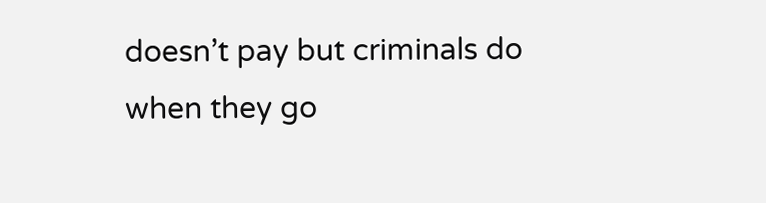doesn’t pay but criminals do when they go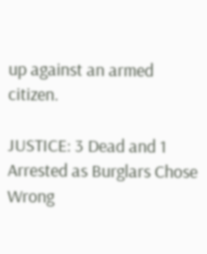up against an armed citizen.

JUSTICE: 3 Dead and 1 Arrested as Burglars Chose Wrong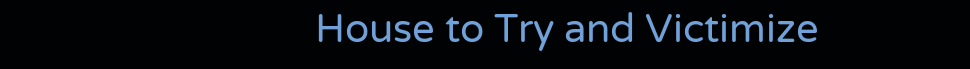House to Try and Victimize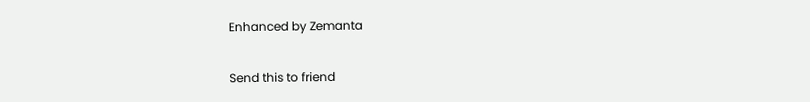Enhanced by Zemanta

Send this to friend